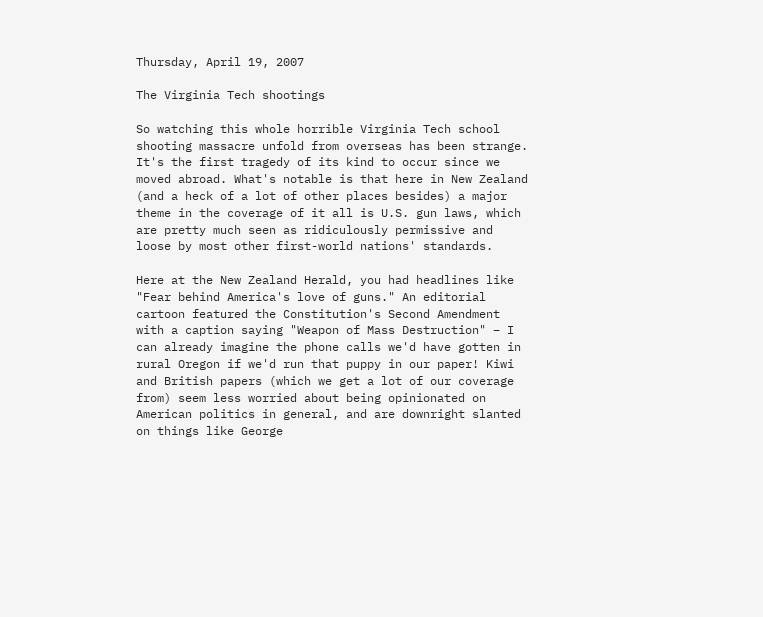Thursday, April 19, 2007

The Virginia Tech shootings

So watching this whole horrible Virginia Tech school shooting massacre unfold from overseas has been strange. It's the first tragedy of its kind to occur since we moved abroad. What's notable is that here in New Zealand (and a heck of a lot of other places besides) a major theme in the coverage of it all is U.S. gun laws, which are pretty much seen as ridiculously permissive and loose by most other first-world nations' standards.

Here at the New Zealand Herald, you had headlines like "Fear behind America's love of guns." An editorial cartoon featured the Constitution's Second Amendment with a caption saying "Weapon of Mass Destruction" – I can already imagine the phone calls we'd have gotten in rural Oregon if we'd run that puppy in our paper! Kiwi and British papers (which we get a lot of our coverage from) seem less worried about being opinionated on American politics in general, and are downright slanted on things like George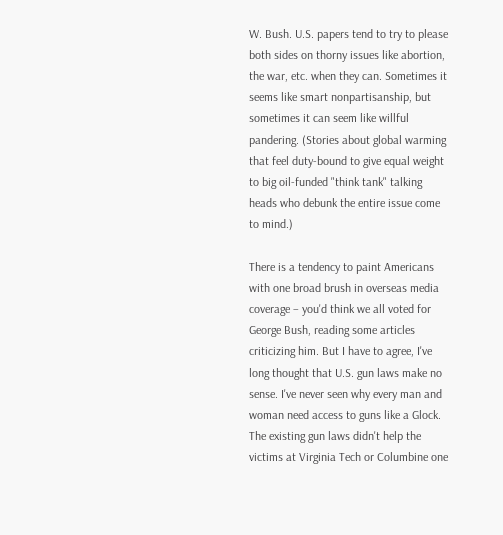W. Bush. U.S. papers tend to try to please both sides on thorny issues like abortion, the war, etc. when they can. Sometimes it seems like smart nonpartisanship, but sometimes it can seem like willful pandering. (Stories about global warming that feel duty-bound to give equal weight to big oil-funded "think tank" talking heads who debunk the entire issue come to mind.)

There is a tendency to paint Americans with one broad brush in overseas media coverage – you'd think we all voted for George Bush, reading some articles criticizing him. But I have to agree, I've long thought that U.S. gun laws make no sense. I've never seen why every man and woman need access to guns like a Glock. The existing gun laws didn't help the victims at Virginia Tech or Columbine one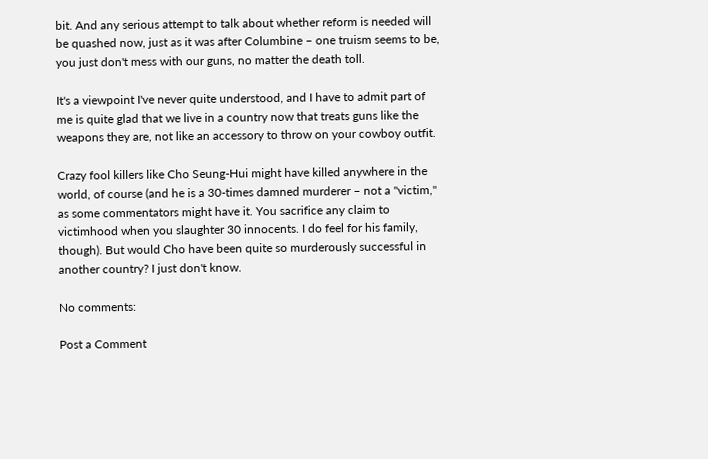bit. And any serious attempt to talk about whether reform is needed will be quashed now, just as it was after Columbine – one truism seems to be, you just don't mess with our guns, no matter the death toll.

It's a viewpoint I've never quite understood, and I have to admit part of me is quite glad that we live in a country now that treats guns like the weapons they are, not like an accessory to throw on your cowboy outfit.

Crazy fool killers like Cho Seung-Hui might have killed anywhere in the world, of course (and he is a 30-times damned murderer – not a "victim," as some commentators might have it. You sacrifice any claim to victimhood when you slaughter 30 innocents. I do feel for his family, though). But would Cho have been quite so murderously successful in another country? I just don't know.

No comments:

Post a Comment